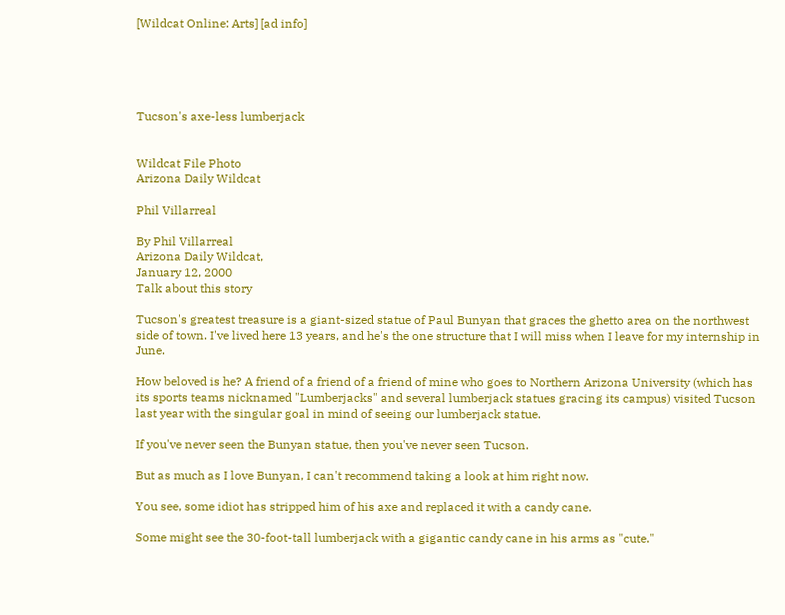[Wildcat Online: Arts] [ad info]





Tucson's axe-less lumberjack


Wildcat File Photo
Arizona Daily Wildcat

Phil Villarreal

By Phil Villarreal
Arizona Daily Wildcat,
January 12, 2000
Talk about this story

Tucson's greatest treasure is a giant-sized statue of Paul Bunyan that graces the ghetto area on the northwest side of town. I've lived here 13 years, and he's the one structure that I will miss when I leave for my internship in June.

How beloved is he? A friend of a friend of a friend of mine who goes to Northern Arizona University (which has its sports teams nicknamed "Lumberjacks" and several lumberjack statues gracing its campus) visited Tucson last year with the singular goal in mind of seeing our lumberjack statue.

If you've never seen the Bunyan statue, then you've never seen Tucson.

But as much as I love Bunyan, I can't recommend taking a look at him right now.

You see, some idiot has stripped him of his axe and replaced it with a candy cane.

Some might see the 30-foot-tall lumberjack with a gigantic candy cane in his arms as "cute."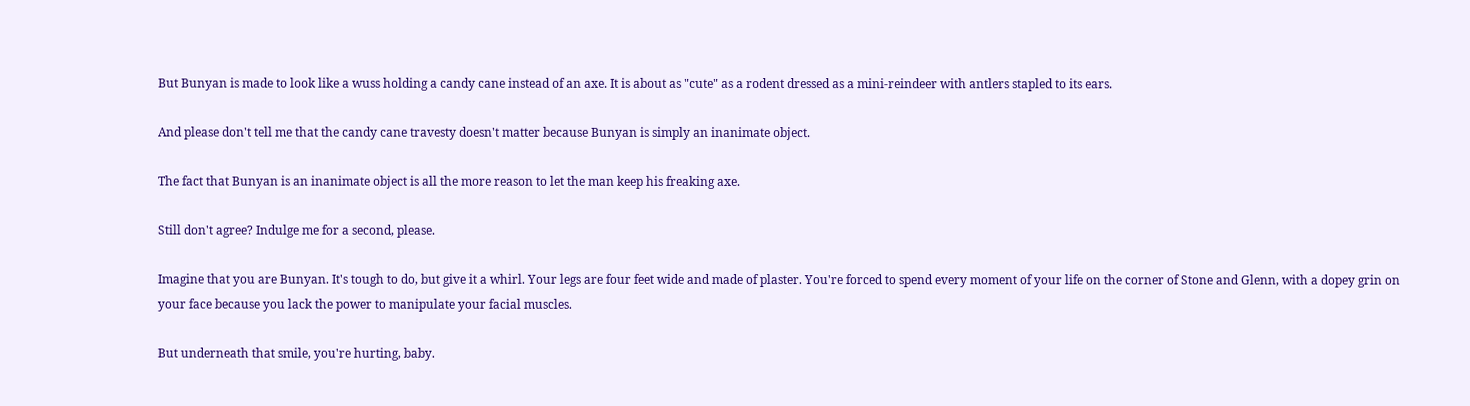But Bunyan is made to look like a wuss holding a candy cane instead of an axe. It is about as "cute" as a rodent dressed as a mini-reindeer with antlers stapled to its ears.

And please don't tell me that the candy cane travesty doesn't matter because Bunyan is simply an inanimate object.

The fact that Bunyan is an inanimate object is all the more reason to let the man keep his freaking axe.

Still don't agree? Indulge me for a second, please.

Imagine that you are Bunyan. It's tough to do, but give it a whirl. Your legs are four feet wide and made of plaster. You're forced to spend every moment of your life on the corner of Stone and Glenn, with a dopey grin on your face because you lack the power to manipulate your facial muscles.

But underneath that smile, you're hurting, baby.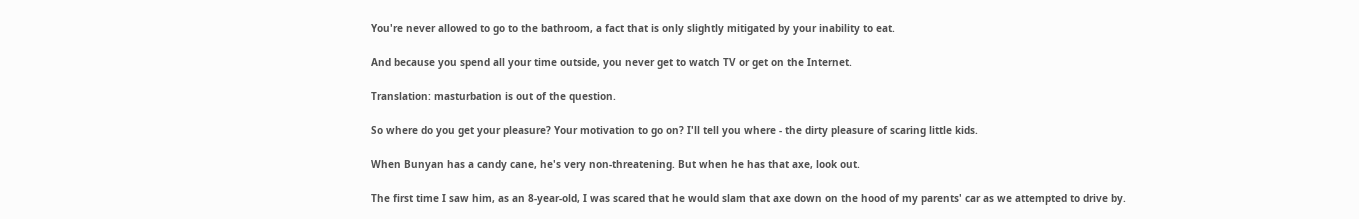You're never allowed to go to the bathroom, a fact that is only slightly mitigated by your inability to eat.

And because you spend all your time outside, you never get to watch TV or get on the Internet.

Translation: masturbation is out of the question.

So where do you get your pleasure? Your motivation to go on? I'll tell you where - the dirty pleasure of scaring little kids.

When Bunyan has a candy cane, he's very non-threatening. But when he has that axe, look out.

The first time I saw him, as an 8-year-old, I was scared that he would slam that axe down on the hood of my parents' car as we attempted to drive by.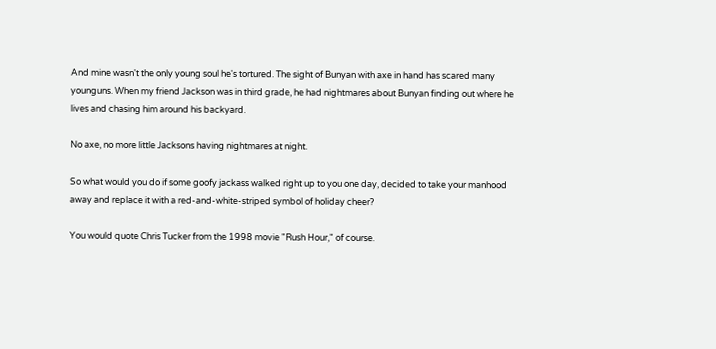And mine wasn't the only young soul he's tortured. The sight of Bunyan with axe in hand has scared many younguns. When my friend Jackson was in third grade, he had nightmares about Bunyan finding out where he lives and chasing him around his backyard.

No axe, no more little Jacksons having nightmares at night.

So what would you do if some goofy jackass walked right up to you one day, decided to take your manhood away and replace it with a red-and-white-striped symbol of holiday cheer?

You would quote Chris Tucker from the 1998 movie "Rush Hour," of course.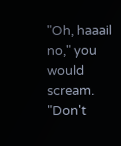"Oh, haaail no," you would scream. "Don't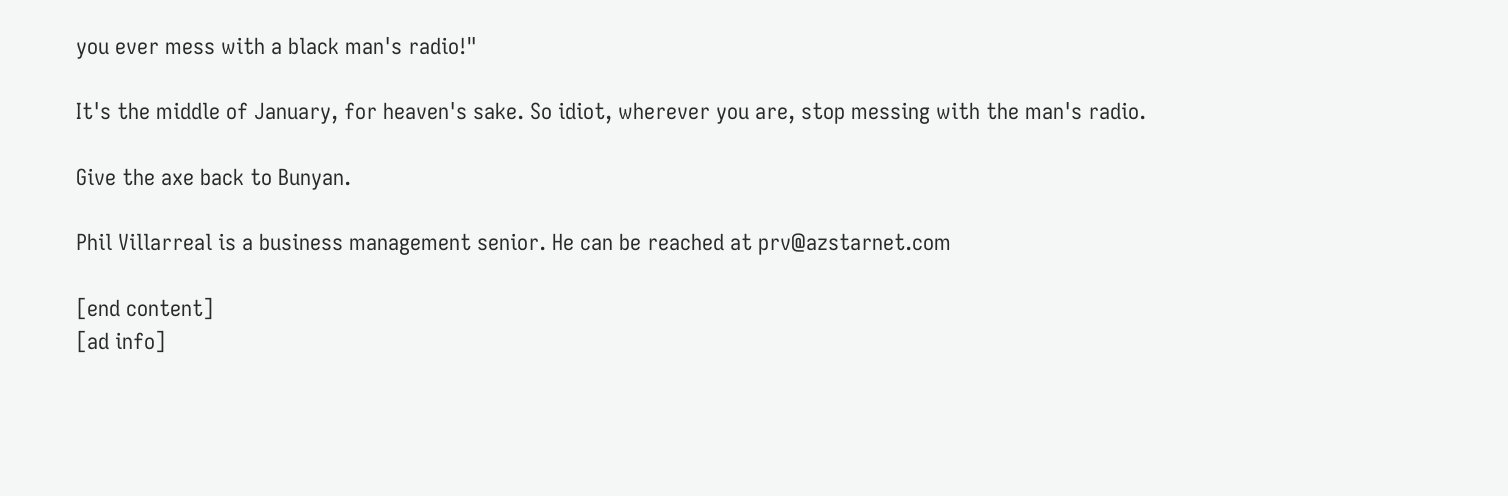you ever mess with a black man's radio!"

It's the middle of January, for heaven's sake. So idiot, wherever you are, stop messing with the man's radio.

Give the axe back to Bunyan.

Phil Villarreal is a business management senior. He can be reached at prv@azstarnet.com

[end content]
[ad info]